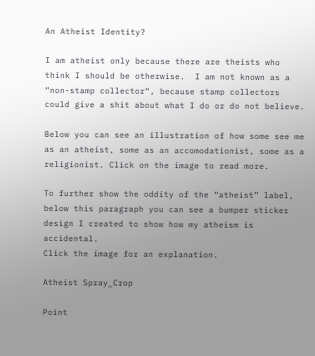An Atheist Identity?

I am atheist only because there are theists who think I should be otherwise.  I am not known as a “non-stamp collector“, because stamp collectors could give a shit about what I do or do not believe.

Below you can see an illustration of how some see me as an atheist, some as an accomodationist, some as a religionist. Click on the image to read more.

To further show the oddity of the “atheist” label, below this paragraph you can see a bumper sticker design I created to show how my atheism is accidental.
Click the image for an explanation.

Atheist Spray_Crop

Point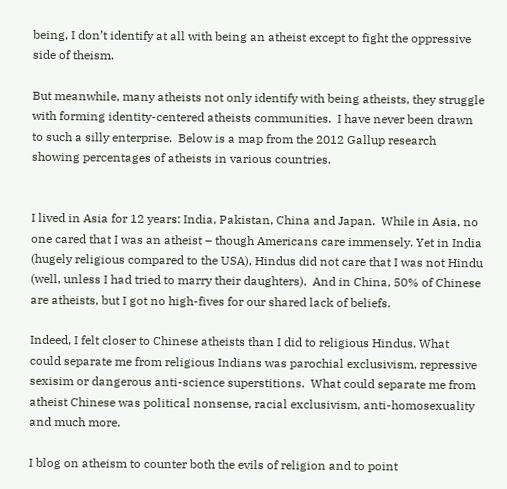being, I don’t identify at all with being an atheist except to fight the oppressive side of theism.

But meanwhile, many atheists not only identify with being atheists, they struggle with forming identity-centered atheists communities.  I have never been drawn to such a silly enterprise.  Below is a map from the 2012 Gallup research showing percentages of atheists in various countries.


I lived in Asia for 12 years: India, Pakistan, China and Japan.  While in Asia, no one cared that I was an atheist – though Americans care immensely. Yet in India (hugely religious compared to the USA), Hindus did not care that I was not Hindu (well, unless I had tried to marry their daughters).  And in China, 50% of Chinese are atheists, but I got no high-fives for our shared lack of beliefs.

Indeed, I felt closer to Chinese atheists than I did to religious Hindus. What could separate me from religious Indians was parochial exclusivism, repressive sexisim or dangerous anti-science superstitions.  What could separate me from atheist Chinese was political nonsense, racial exclusivism, anti-homosexuality and much more.

I blog on atheism to counter both the evils of religion and to point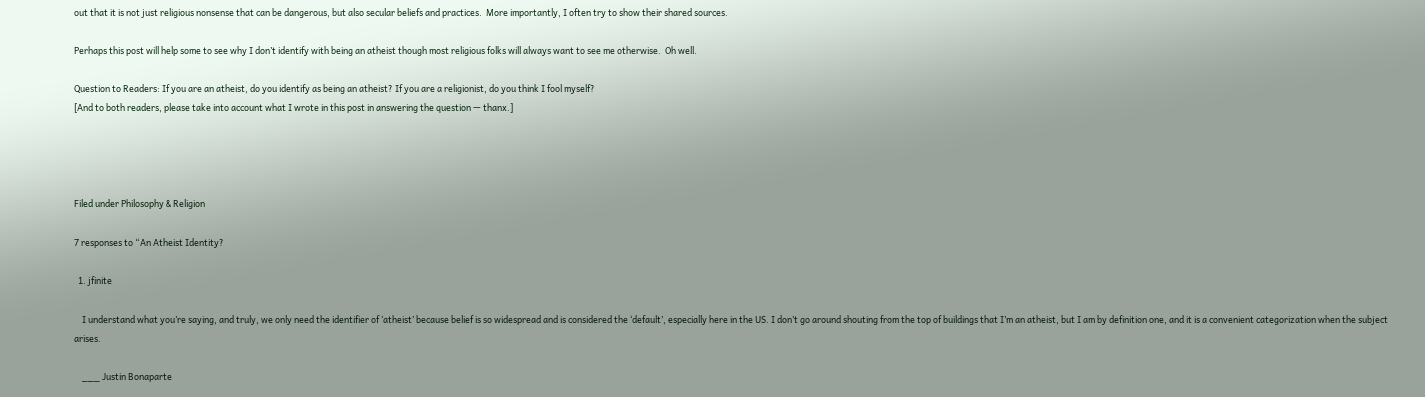out that it is not just religious nonsense that can be dangerous, but also secular beliefs and practices.  More importantly, I often try to show their shared sources.

Perhaps this post will help some to see why I don’t identify with being an atheist though most religious folks will always want to see me otherwise.  Oh well.

Question to Readers: If you are an atheist, do you identify as being an atheist? If you are a religionist, do you think I fool myself?
[And to both readers, please take into account what I wrote in this post in answering the question — thanx.]




Filed under Philosophy & Religion

7 responses to “An Atheist Identity?

  1. jfinite

    I understand what you’re saying, and truly, we only need the identifier of ‘atheist’ because belief is so widespread and is considered the ‘default’, especially here in the US. I don’t go around shouting from the top of buildings that I’m an atheist, but I am by definition one, and it is a convenient categorization when the subject arises.

    ___ Justin Bonaparte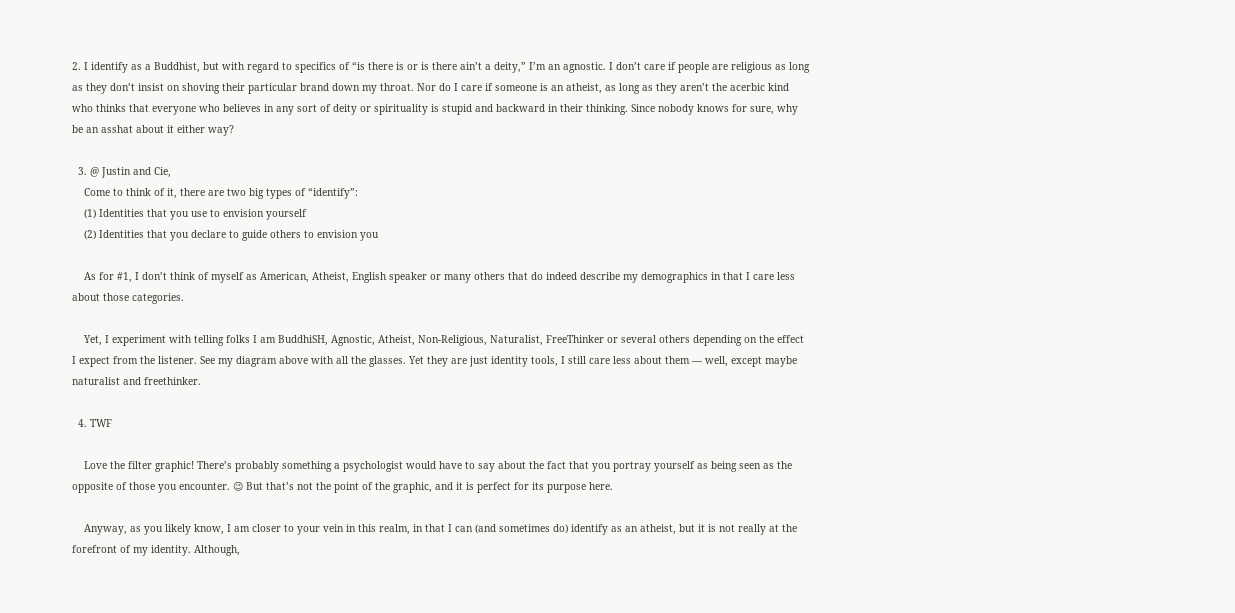2. I identify as a Buddhist, but with regard to specifics of “is there is or is there ain’t a deity,” I’m an agnostic. I don’t care if people are religious as long as they don’t insist on shoving their particular brand down my throat. Nor do I care if someone is an atheist, as long as they aren’t the acerbic kind who thinks that everyone who believes in any sort of deity or spirituality is stupid and backward in their thinking. Since nobody knows for sure, why be an asshat about it either way?

  3. @ Justin and Cie,
    Come to think of it, there are two big types of “identify”:
    (1) Identities that you use to envision yourself
    (2) Identities that you declare to guide others to envision you

    As for #1, I don’t think of myself as American, Atheist, English speaker or many others that do indeed describe my demographics in that I care less about those categories.

    Yet, I experiment with telling folks I am BuddhiSH, Agnostic, Atheist, Non-Religious, Naturalist, FreeThinker or several others depending on the effect I expect from the listener. See my diagram above with all the glasses. Yet they are just identity tools, I still care less about them — well, except maybe naturalist and freethinker.

  4. TWF

    Love the filter graphic! There’s probably something a psychologist would have to say about the fact that you portray yourself as being seen as the opposite of those you encounter. 😉 But that’s not the point of the graphic, and it is perfect for its purpose here.

    Anyway, as you likely know, I am closer to your vein in this realm, in that I can (and sometimes do) identify as an atheist, but it is not really at the forefront of my identity. Although,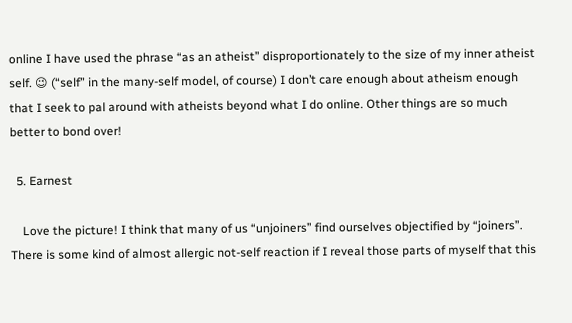online I have used the phrase “as an atheist” disproportionately to the size of my inner atheist self. 😉 (“self” in the many-self model, of course) I don’t care enough about atheism enough that I seek to pal around with atheists beyond what I do online. Other things are so much better to bond over!

  5. Earnest

    Love the picture! I think that many of us “unjoiners” find ourselves objectified by “joiners”. There is some kind of almost allergic not-self reaction if I reveal those parts of myself that this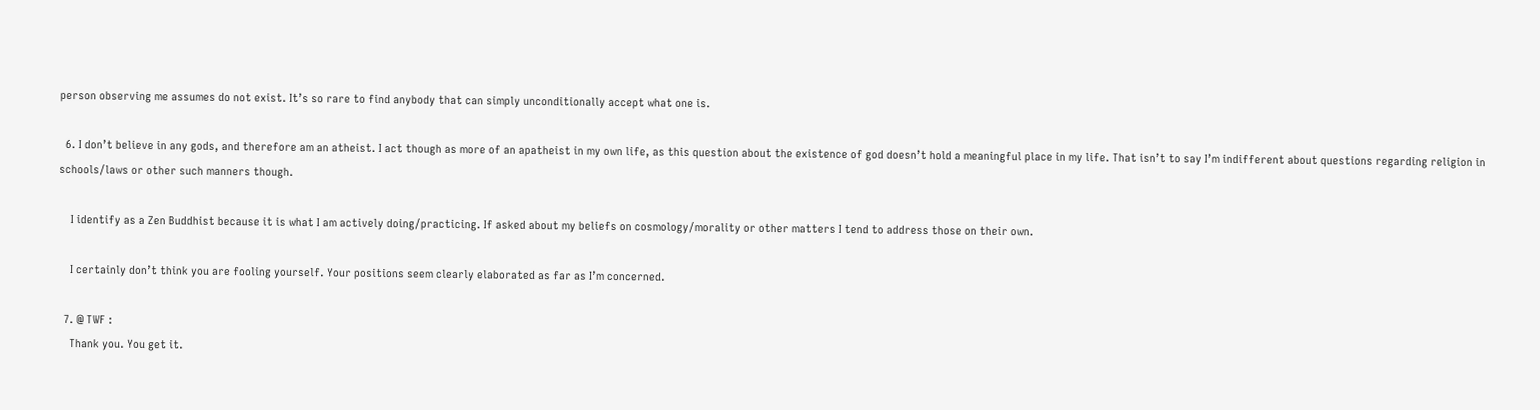person observing me assumes do not exist. It’s so rare to find anybody that can simply unconditionally accept what one is.

  6. I don’t believe in any gods, and therefore am an atheist. I act though as more of an apatheist in my own life, as this question about the existence of god doesn’t hold a meaningful place in my life. That isn’t to say I’m indifferent about questions regarding religion in schools/laws or other such manners though.

    I identify as a Zen Buddhist because it is what I am actively doing/practicing. If asked about my beliefs on cosmology/morality or other matters I tend to address those on their own.

    I certainly don’t think you are fooling yourself. Your positions seem clearly elaborated as far as I’m concerned.

  7. @ TWF :
    Thank you. You get it.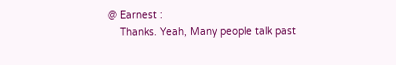@ Earnest :
    Thanks. Yeah, Many people talk past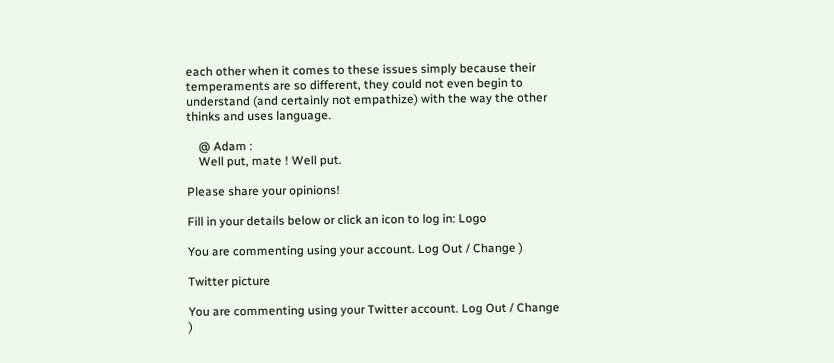each other when it comes to these issues simply because their temperaments are so different, they could not even begin to understand (and certainly not empathize) with the way the other thinks and uses language.

    @ Adam :
    Well put, mate ! Well put.

Please share your opinions!

Fill in your details below or click an icon to log in: Logo

You are commenting using your account. Log Out / Change )

Twitter picture

You are commenting using your Twitter account. Log Out / Change )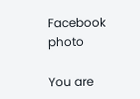Facebook photo

You are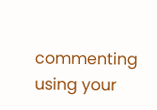commenting using your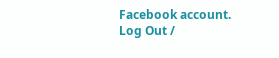Facebook account. Log Out /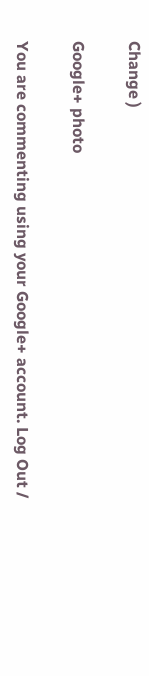Change )

Google+ photo

You are commenting using your Google+ account. Log Out /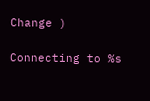Change )

Connecting to %s